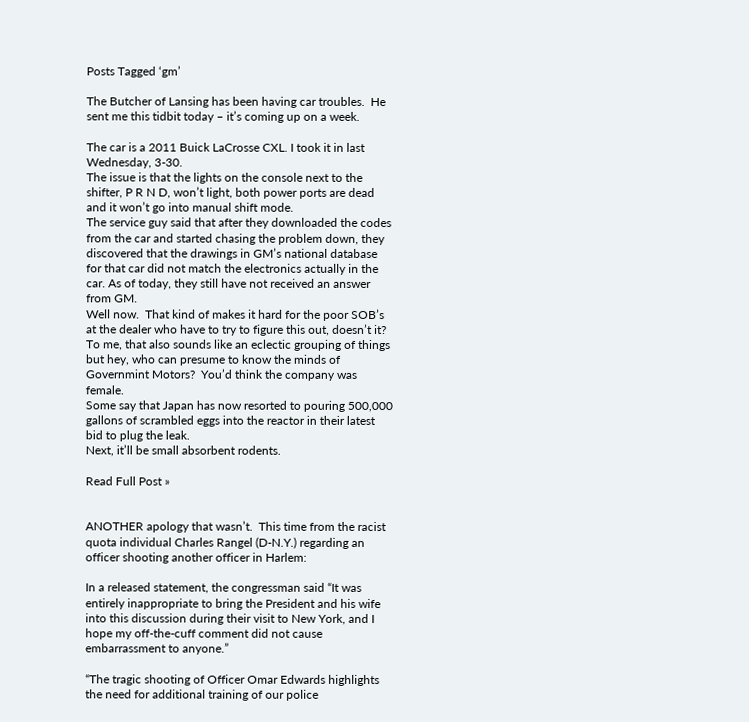Posts Tagged ‘gm’

The Butcher of Lansing has been having car troubles.  He sent me this tidbit today – it’s coming up on a week.

The car is a 2011 Buick LaCrosse CXL. I took it in last Wednesday, 3-30.
The issue is that the lights on the console next to the shifter, P R N D, won’t light, both power ports are dead and it won’t go into manual shift mode.
The service guy said that after they downloaded the codes from the car and started chasing the problem down, they discovered that the drawings in GM’s national database for that car did not match the electronics actually in the car. As of today, they still have not received an answer from GM.
Well now.  That kind of makes it hard for the poor SOB’s at the dealer who have to try to figure this out, doesn’t it?
To me, that also sounds like an eclectic grouping of things but hey, who can presume to know the minds of Governmint Motors?  You’d think the company was female.
Some say that Japan has now resorted to pouring 500,000 gallons of scrambled eggs into the reactor in their latest bid to plug the leak.
Next, it’ll be small absorbent rodents.

Read Full Post »


ANOTHER apology that wasn’t.  This time from the racist quota individual Charles Rangel (D-N.Y.) regarding an officer shooting another officer in Harlem:

In a released statement, the congressman said “It was entirely inappropriate to bring the President and his wife into this discussion during their visit to New York, and I hope my off-the-cuff comment did not cause embarrassment to anyone.”

“The tragic shooting of Officer Omar Edwards highlights the need for additional training of our police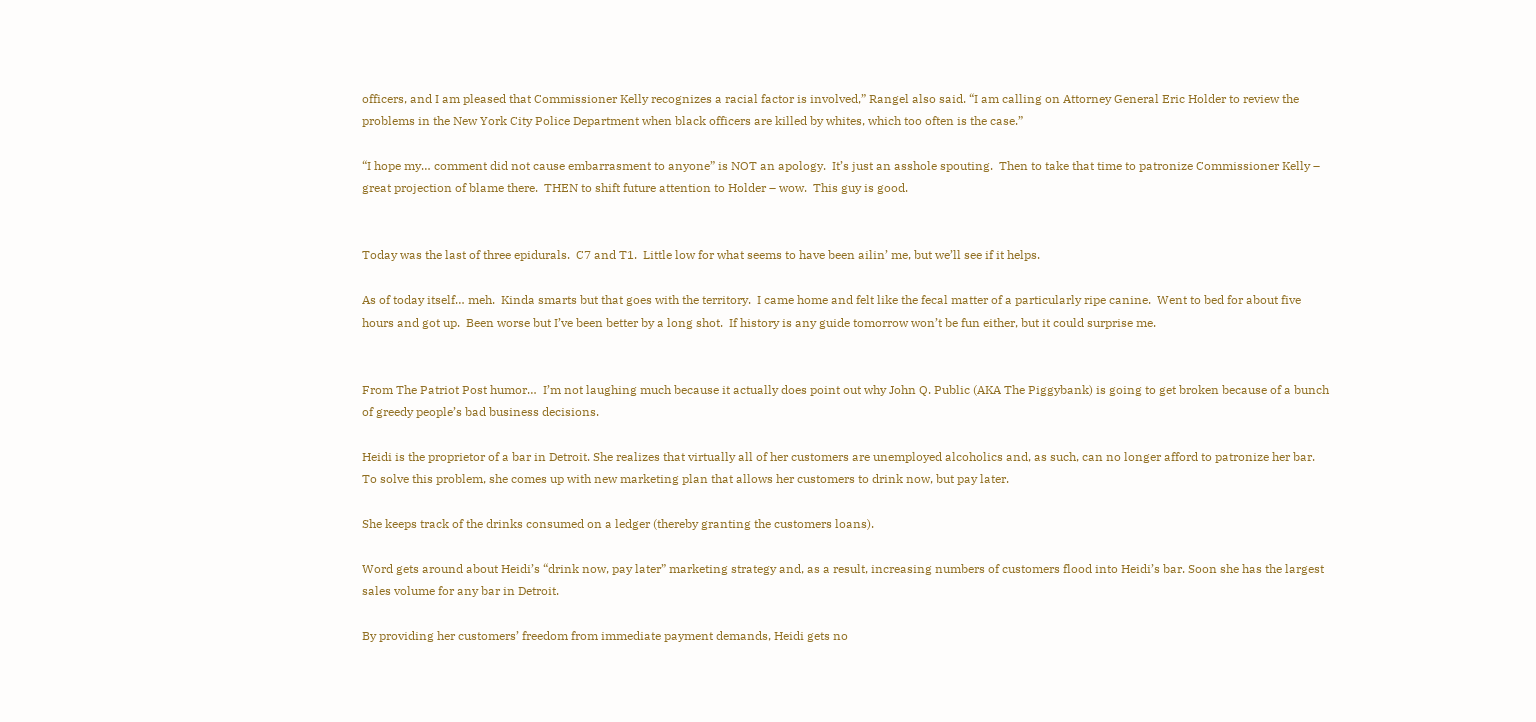officers, and I am pleased that Commissioner Kelly recognizes a racial factor is involved,” Rangel also said. “I am calling on Attorney General Eric Holder to review the problems in the New York City Police Department when black officers are killed by whites, which too often is the case.”

“I hope my… comment did not cause embarrasment to anyone” is NOT an apology.  It’s just an asshole spouting.  Then to take that time to patronize Commissioner Kelly – great projection of blame there.  THEN to shift future attention to Holder – wow.  This guy is good.


Today was the last of three epidurals.  C7 and T1.  Little low for what seems to have been ailin’ me, but we’ll see if it helps.

As of today itself… meh.  Kinda smarts but that goes with the territory.  I came home and felt like the fecal matter of a particularly ripe canine.  Went to bed for about five hours and got up.  Been worse but I’ve been better by a long shot.  If history is any guide tomorrow won’t be fun either, but it could surprise me.


From The Patriot Post humor…  I’m not laughing much because it actually does point out why John Q. Public (AKA The Piggybank) is going to get broken because of a bunch of greedy people’s bad business decisions.

Heidi is the proprietor of a bar in Detroit. She realizes that virtually all of her customers are unemployed alcoholics and, as such, can no longer afford to patronize her bar. To solve this problem, she comes up with new marketing plan that allows her customers to drink now, but pay later.

She keeps track of the drinks consumed on a ledger (thereby granting the customers loans).

Word gets around about Heidi’s “drink now, pay later” marketing strategy and, as a result, increasing numbers of customers flood into Heidi’s bar. Soon she has the largest sales volume for any bar in Detroit.

By providing her customers’ freedom from immediate payment demands, Heidi gets no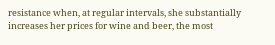resistance when, at regular intervals, she substantially increases her prices for wine and beer, the most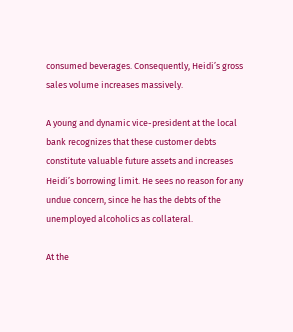consumed beverages. Consequently, Heidi’s gross sales volume increases massively.

A young and dynamic vice-president at the local bank recognizes that these customer debts constitute valuable future assets and increases Heidi’s borrowing limit. He sees no reason for any undue concern, since he has the debts of the unemployed alcoholics as collateral.

At the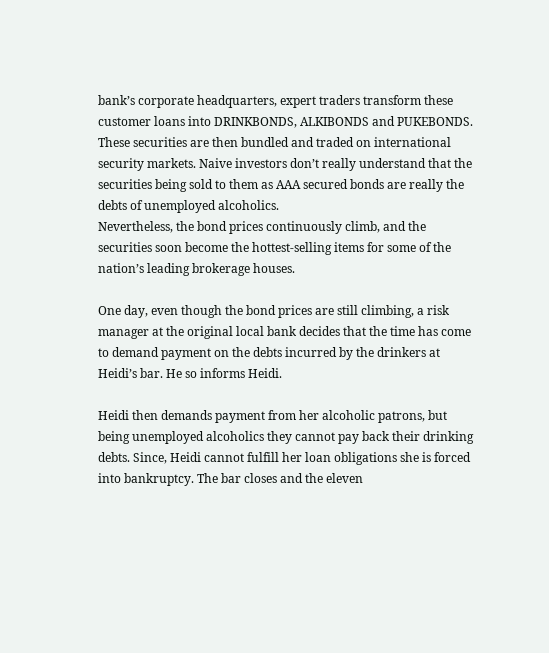bank’s corporate headquarters, expert traders transform these customer loans into DRINKBONDS, ALKIBONDS and PUKEBONDS. These securities are then bundled and traded on international security markets. Naive investors don’t really understand that the securities being sold to them as AAA secured bonds are really the debts of unemployed alcoholics.
Nevertheless, the bond prices continuously climb, and the securities soon become the hottest-selling items for some of the nation’s leading brokerage houses.

One day, even though the bond prices are still climbing, a risk manager at the original local bank decides that the time has come to demand payment on the debts incurred by the drinkers at Heidi’s bar. He so informs Heidi.

Heidi then demands payment from her alcoholic patrons, but being unemployed alcoholics they cannot pay back their drinking debts. Since, Heidi cannot fulfill her loan obligations she is forced into bankruptcy. The bar closes and the eleven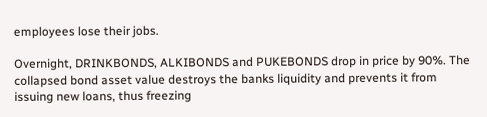employees lose their jobs.

Overnight, DRINKBONDS, ALKIBONDS and PUKEBONDS drop in price by 90%. The collapsed bond asset value destroys the banks liquidity and prevents it from issuing new loans, thus freezing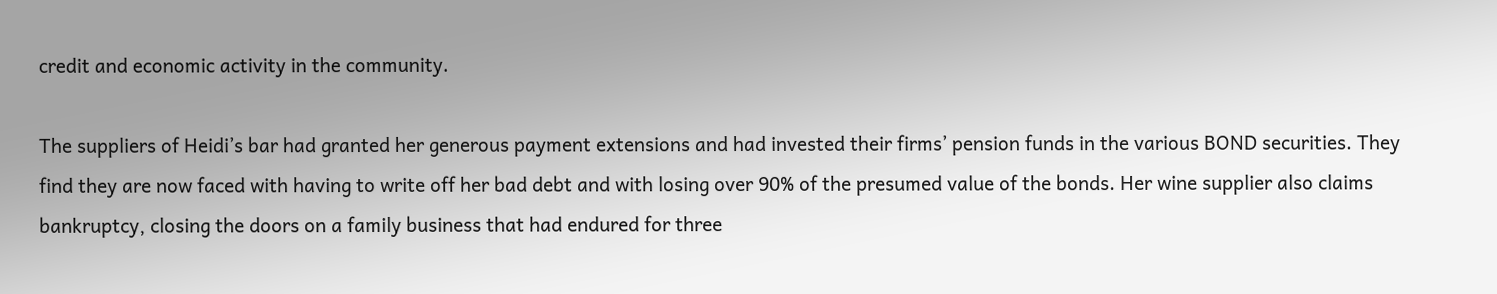credit and economic activity in the community.

The suppliers of Heidi’s bar had granted her generous payment extensions and had invested their firms’ pension funds in the various BOND securities. They find they are now faced with having to write off her bad debt and with losing over 90% of the presumed value of the bonds. Her wine supplier also claims bankruptcy, closing the doors on a family business that had endured for three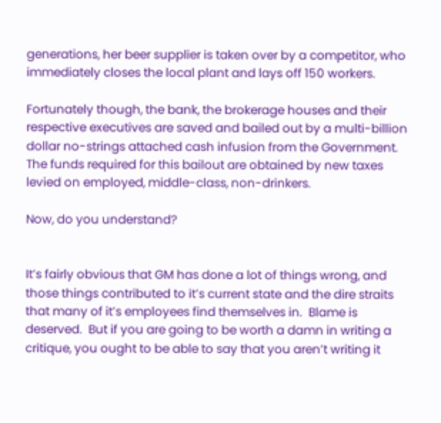generations, her beer supplier is taken over by a competitor, who immediately closes the local plant and lays off 150 workers.

Fortunately though, the bank, the brokerage houses and their respective executives are saved and bailed out by a multi-billion dollar no-strings attached cash infusion from the Government. The funds required for this bailout are obtained by new taxes levied on employed, middle-class, non-drinkers.

Now, do you understand?


It’s fairly obvious that GM has done a lot of things wrong, and those things contributed to it’s current state and the dire straits that many of it’s employees find themselves in.  Blame is deserved.  But if you are going to be worth a damn in writing a critique, you ought to be able to say that you aren’t writing it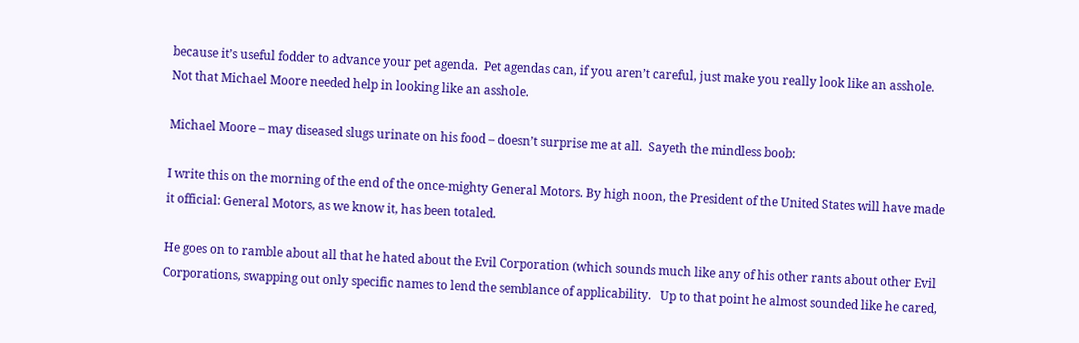because it’s useful fodder to advance your pet agenda.  Pet agendas can, if you aren’t careful, just make you really look like an asshole.  Not that Michael Moore needed help in looking like an asshole.

Michael Moore – may diseased slugs urinate on his food – doesn’t surprise me at all.  Sayeth the mindless boob:

I write this on the morning of the end of the once-mighty General Motors. By high noon, the President of the United States will have made it official: General Motors, as we know it, has been totaled.

He goes on to ramble about all that he hated about the Evil Corporation (which sounds much like any of his other rants about other Evil Corporations, swapping out only specific names to lend the semblance of applicability.   Up to that point he almost sounded like he cared,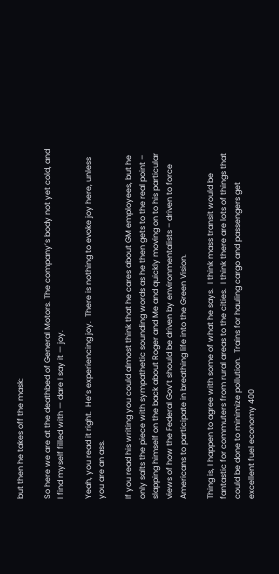but then he takes off the mask:

So here we are at the deathbed of General Motors. The company’s body not yet cold, and I find myself filled with — dare I say it — joy.

Yeah, you read it right.  He’s experiencing joy.  There is nothing to evoke joy here, unless you are an ass.

If you read his writing you could almost think that he cares about GM employees, but he only salts the piece with sympathetic sounding words as he then gets to the real point – slapping himself on the back about Roger and Me and quickly moving on to his particular views of how the Federal Gov’t should be driven by environmentalists – driven to force Americans to participate in breathing life into the Green Vision.

Thing is, I happen to agree with some of what he says.  I think mass transit would be fantastic for commuters from rural areas to the cities.  I think there are lots of things that could be done to minimize pollution.  Trains for hauling cargo and passengers get excellent fuel economy 400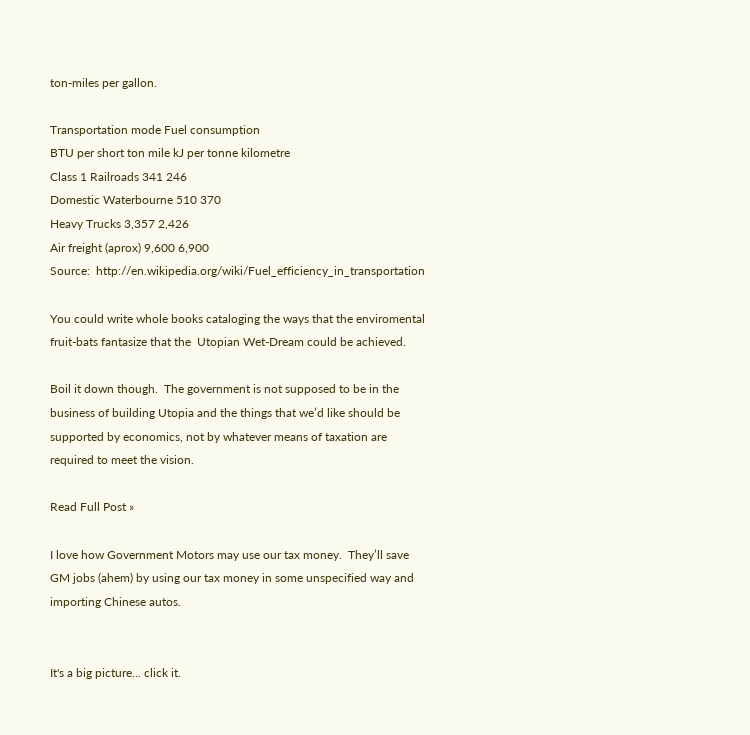ton-miles per gallon.

Transportation mode Fuel consumption
BTU per short ton mile kJ per tonne kilometre
Class 1 Railroads 341 246
Domestic Waterbourne 510 370
Heavy Trucks 3,357 2,426
Air freight (aprox) 9,600 6,900
Source:  http://en.wikipedia.org/wiki/Fuel_efficiency_in_transportation

You could write whole books cataloging the ways that the enviromental fruit-bats fantasize that the  Utopian Wet-Dream could be achieved.

Boil it down though.  The government is not supposed to be in the business of building Utopia and the things that we’d like should be supported by economics, not by whatever means of taxation are required to meet the vision.

Read Full Post »

I love how Government Motors may use our tax money.  They’ll save GM jobs (ahem) by using our tax money in some unspecified way and importing Chinese autos.


It's a big picture... click it.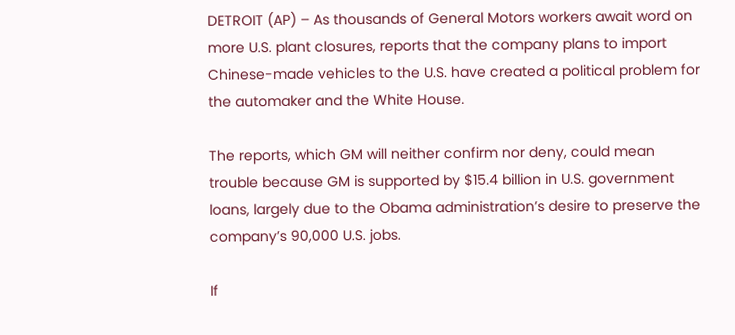DETROIT (AP) – As thousands of General Motors workers await word on more U.S. plant closures, reports that the company plans to import Chinese-made vehicles to the U.S. have created a political problem for the automaker and the White House.

The reports, which GM will neither confirm nor deny, could mean trouble because GM is supported by $15.4 billion in U.S. government loans, largely due to the Obama administration’s desire to preserve the company’s 90,000 U.S. jobs.

If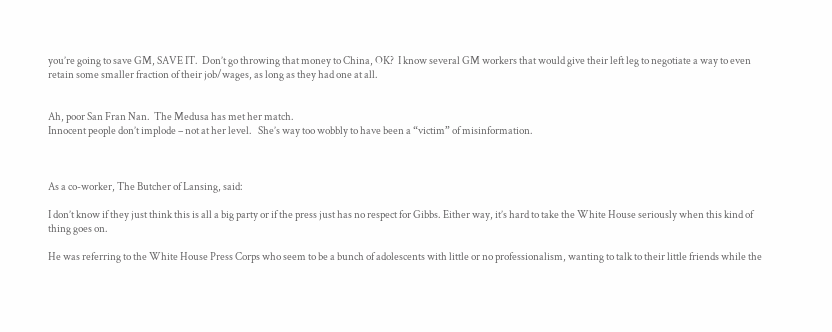you’re going to save GM, SAVE IT.  Don’t go throwing that money to China, OK?  I know several GM workers that would give their left leg to negotiate a way to even retain some smaller fraction of their job/wages, as long as they had one at all.


Ah, poor San Fran Nan.  The Medusa has met her match.
Innocent people don’t implode – not at her level.   She’s way too wobbly to have been a “victim” of misinformation.



As a co-worker, The Butcher of Lansing, said:

I don’t know if they just think this is all a big party or if the press just has no respect for Gibbs. Either way, it’s hard to take the White House seriously when this kind of thing goes on.

He was referring to the White House Press Corps who seem to be a bunch of adolescents with little or no professionalism, wanting to talk to their little friends while the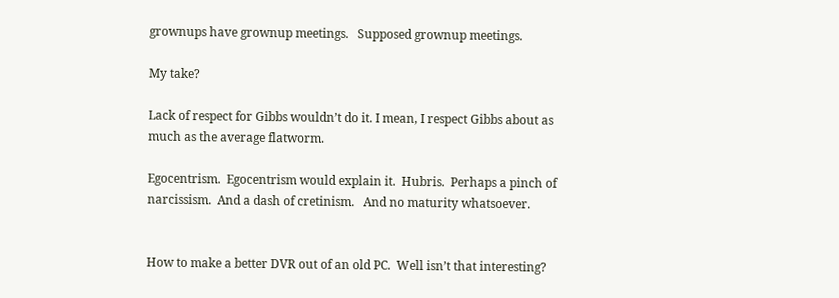grownups have grownup meetings.   Supposed grownup meetings.

My take?

Lack of respect for Gibbs wouldn’t do it. I mean, I respect Gibbs about as much as the average flatworm.

Egocentrism.  Egocentrism would explain it.  Hubris.  Perhaps a pinch of narcissism.  And a dash of cretinism.   And no maturity whatsoever.


How to make a better DVR out of an old PC.  Well isn’t that interesting?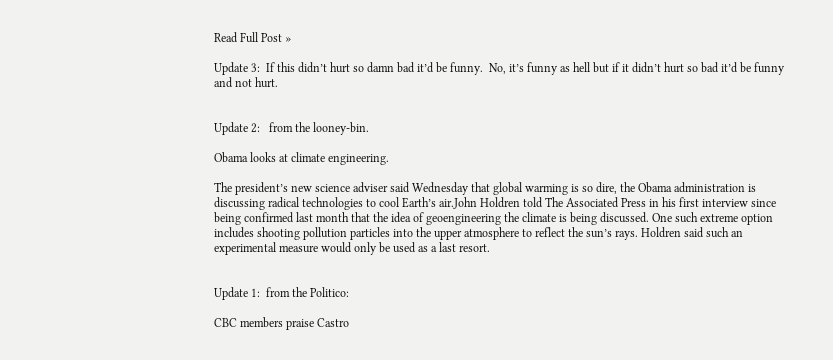Read Full Post »

Update 3:  If this didn’t hurt so damn bad it’d be funny.  No, it’s funny as hell but if it didn’t hurt so bad it’d be funny and not hurt.


Update 2:   from the looney-bin.

Obama looks at climate engineering.

The president’s new science adviser said Wednesday that global warming is so dire, the Obama administration is discussing radical technologies to cool Earth’s air.John Holdren told The Associated Press in his first interview since being confirmed last month that the idea of geoengineering the climate is being discussed. One such extreme option includes shooting pollution particles into the upper atmosphere to reflect the sun’s rays. Holdren said such an experimental measure would only be used as a last resort.


Update 1:  from the Politico:

CBC members praise Castro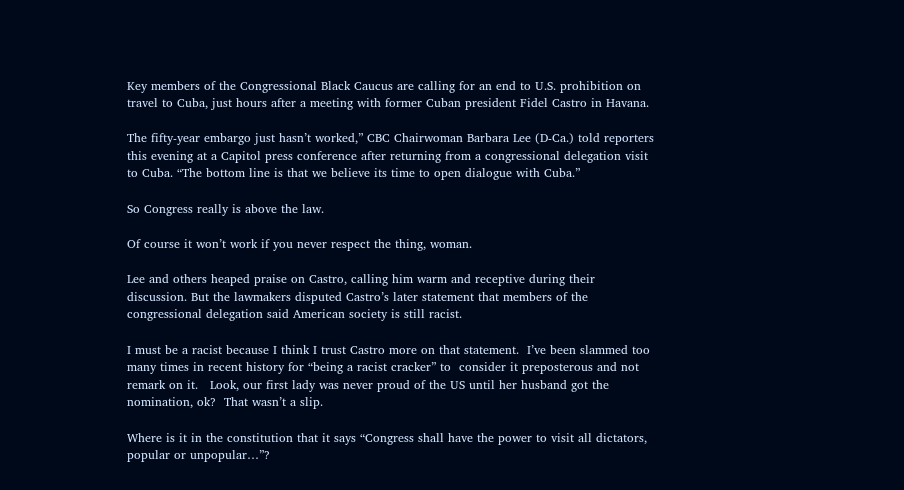Key members of the Congressional Black Caucus are calling for an end to U.S. prohibition on travel to Cuba, just hours after a meeting with former Cuban president Fidel Castro in Havana.

The fifty-year embargo just hasn’t worked,” CBC Chairwoman Barbara Lee (D-Ca.) told reporters this evening at a Capitol press conference after returning from a congressional delegation visit to Cuba. “The bottom line is that we believe its time to open dialogue with Cuba.”

So Congress really is above the law.

Of course it won’t work if you never respect the thing, woman.

Lee and others heaped praise on Castro, calling him warm and receptive during their discussion. But the lawmakers disputed Castro’s later statement that members of the congressional delegation said American society is still racist.

I must be a racist because I think I trust Castro more on that statement.  I’ve been slammed too many times in recent history for “being a racist cracker” to  consider it preposterous and not remark on it.   Look, our first lady was never proud of the US until her husband got the nomination, ok?  That wasn’t a slip.

Where is it in the constitution that it says “Congress shall have the power to visit all dictators, popular or unpopular…”?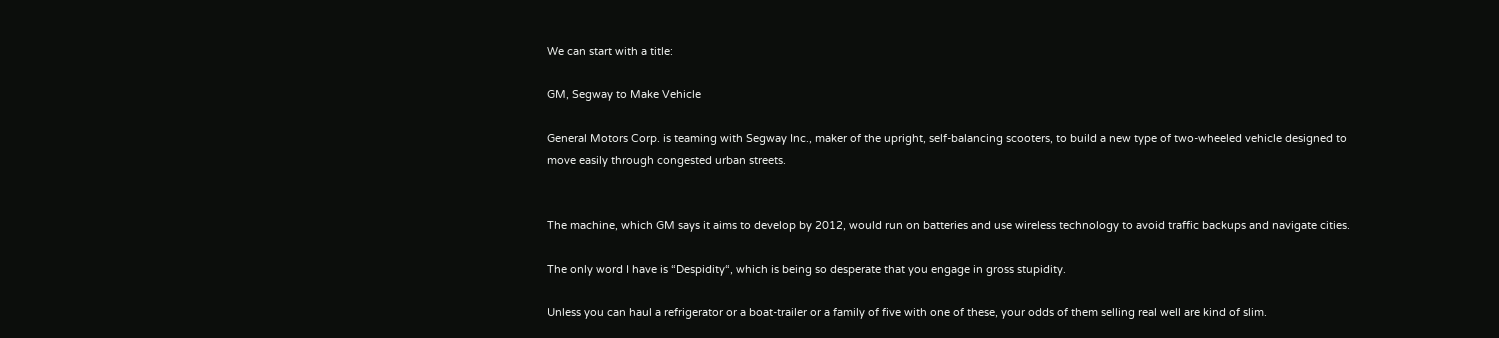We can start with a title:

GM, Segway to Make Vehicle

General Motors Corp. is teaming with Segway Inc., maker of the upright, self-balancing scooters, to build a new type of two-wheeled vehicle designed to move easily through congested urban streets.


The machine, which GM says it aims to develop by 2012, would run on batteries and use wireless technology to avoid traffic backups and navigate cities.

The only word I have is “Despidity“, which is being so desperate that you engage in gross stupidity.

Unless you can haul a refrigerator or a boat-trailer or a family of five with one of these, your odds of them selling real well are kind of slim.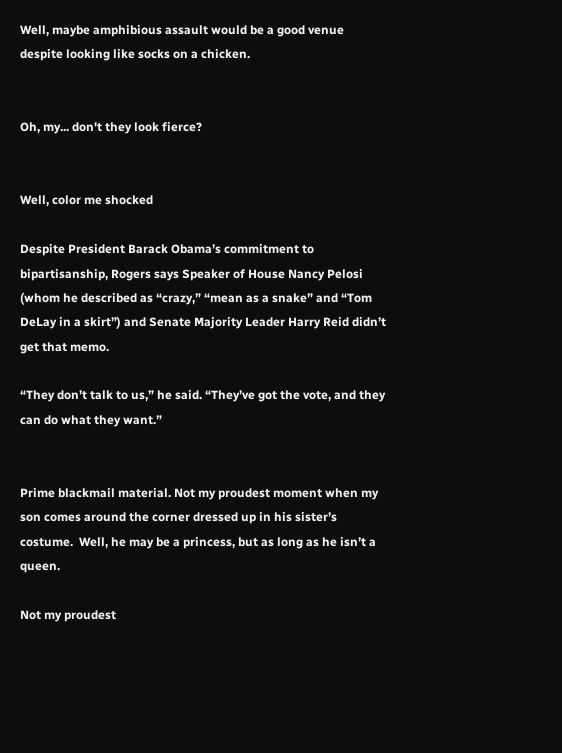Well, maybe amphibious assault would be a good venue despite looking like socks on a chicken.


Oh, my... don't they look fierce?


Well, color me shocked

Despite President Barack Obama’s commitment to bipartisanship, Rogers says Speaker of House Nancy Pelosi (whom he described as “crazy,” “mean as a snake” and “Tom DeLay in a skirt”) and Senate Majority Leader Harry Reid didn’t get that memo.

“They don’t talk to us,” he said. “They’ve got the vote, and they can do what they want.”


Prime blackmail material. Not my proudest moment when my son comes around the corner dressed up in his sister’s costume.  Well, he may be a princess, but as long as he isn’t a queen.

Not my proudest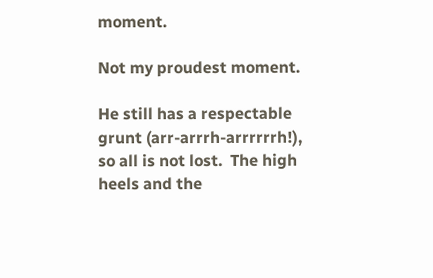moment.

Not my proudest moment.

He still has a respectable grunt (arr-arrrh-arrrrrrh!), so all is not lost.  The high heels and the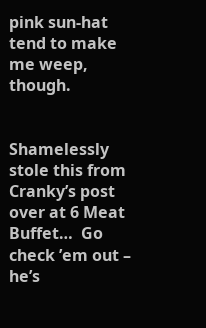pink sun-hat tend to make me weep, though.


Shamelessly stole this from Cranky’s post over at 6 Meat Buffet…  Go check ’em out – he’s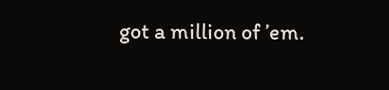got a million of ’em.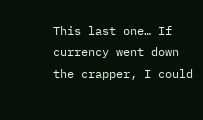This last one… If currency went down the crapper, I could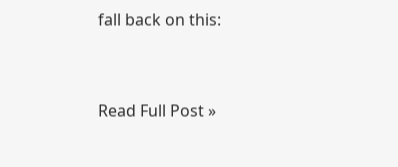fall back on this:


Read Full Post »